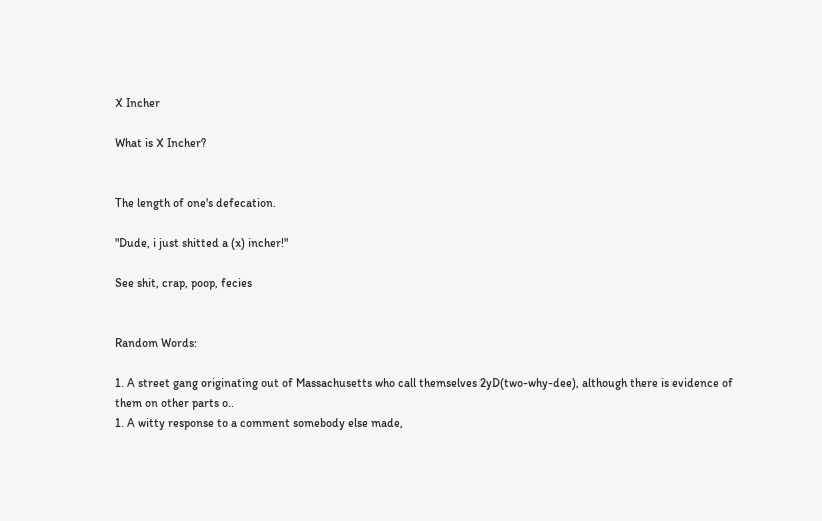X Incher

What is X Incher?


The length of one's defecation.

"Dude, i just shitted a (x) incher!"

See shit, crap, poop, fecies


Random Words:

1. A street gang originating out of Massachusetts who call themselves 2yD(two-why-dee), although there is evidence of them on other parts o..
1. A witty response to a comment somebody else made,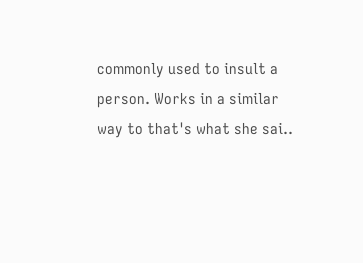commonly used to insult a person. Works in a similar way to that's what she sai..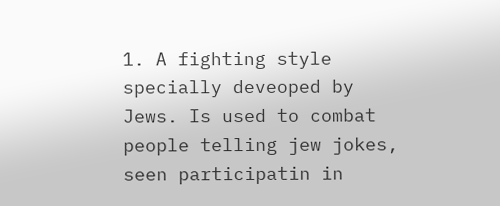1. A fighting style specially deveoped by Jews. Is used to combat people telling jew jokes, seen participatin in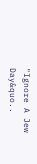"Ignore A Jew Day&quo..